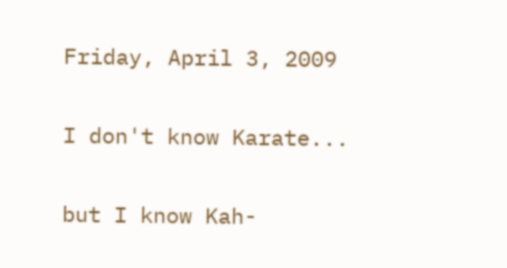Friday, April 3, 2009

I don't know Karate...

but I know Kah-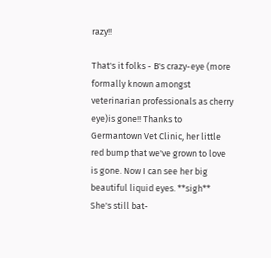razy!!

That's it folks - B's crazy-eye (more formally known amongst veterinarian professionals as cherry eye)is gone!! Thanks to Germantown Vet Clinic, her little red bump that we've grown to love is gone. Now I can see her big beautiful liquid eyes. **sigh** She's still bat-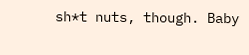sh*t nuts, though. Baby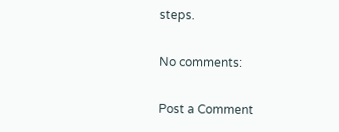steps.

No comments:

Post a Comment